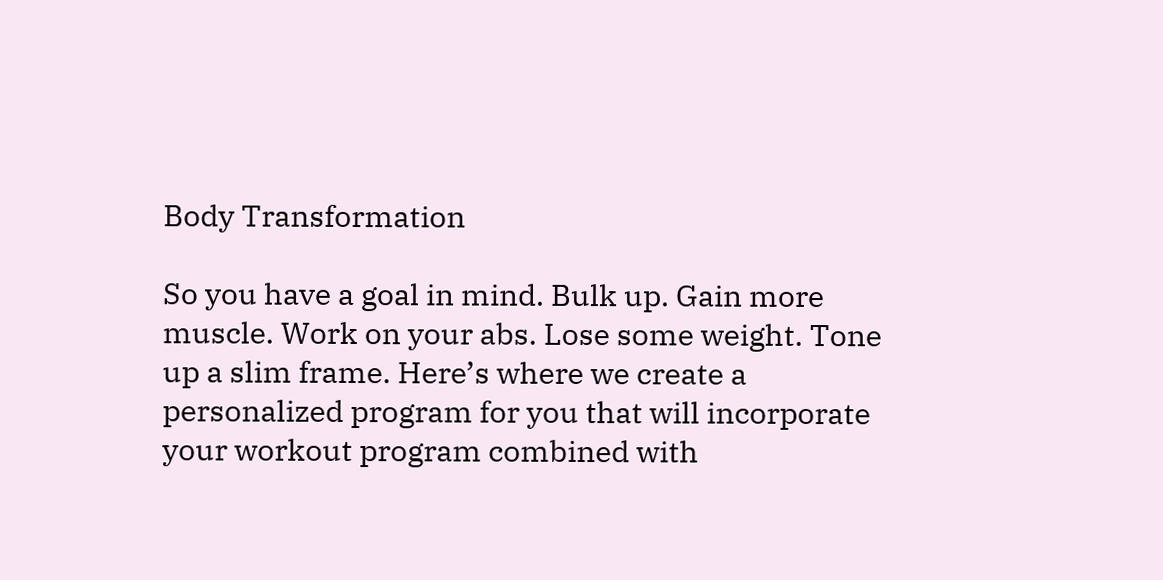Body Transformation

So you have a goal in mind. Bulk up. Gain more muscle. Work on your abs. Lose some weight. Tone up a slim frame. Here’s where we create a personalized program for you that will incorporate your workout program combined with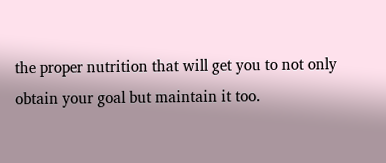the proper nutrition that will get you to not only obtain your goal but maintain it too.